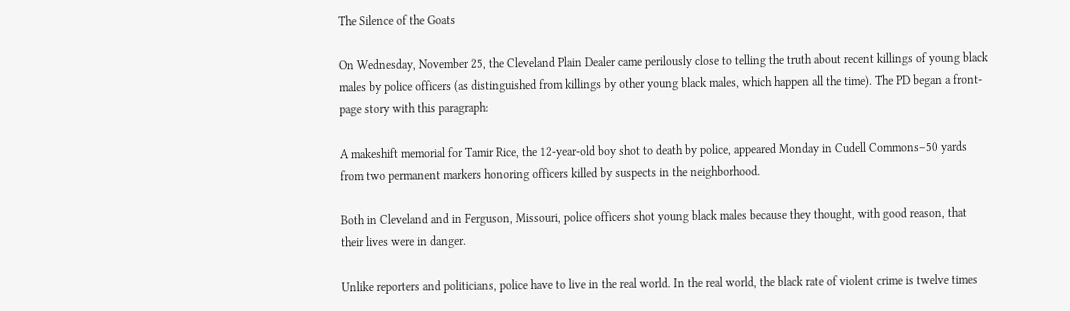The Silence of the Goats

On Wednesday, November 25, the Cleveland Plain Dealer came perilously close to telling the truth about recent killings of young black males by police officers (as distinguished from killings by other young black males, which happen all the time). The PD began a front-page story with this paragraph:

A makeshift memorial for Tamir Rice, the 12-year-old boy shot to death by police, appeared Monday in Cudell Commons–50 yards from two permanent markers honoring officers killed by suspects in the neighborhood.

Both in Cleveland and in Ferguson, Missouri, police officers shot young black males because they thought, with good reason, that their lives were in danger.

Unlike reporters and politicians, police have to live in the real world. In the real world, the black rate of violent crime is twelve times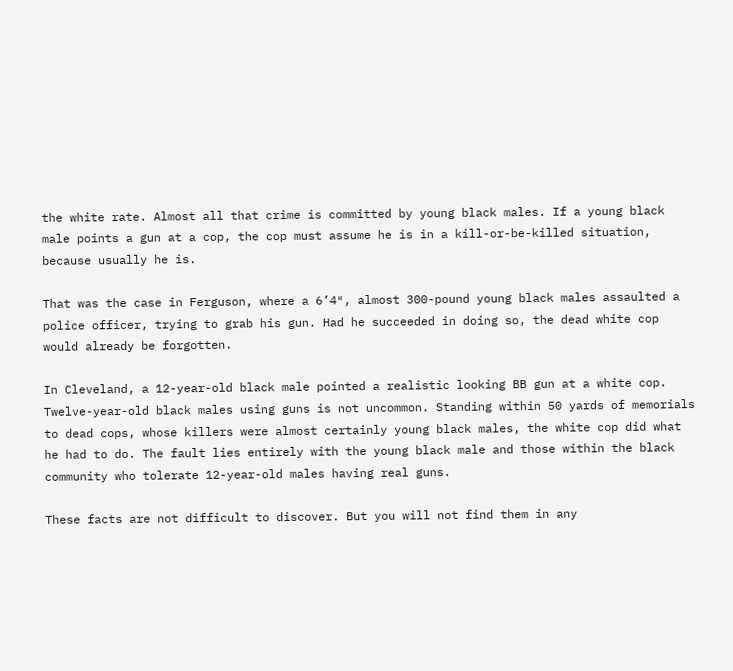the white rate. Almost all that crime is committed by young black males. If a young black male points a gun at a cop, the cop must assume he is in a kill-or-be-killed situation, because usually he is.

That was the case in Ferguson, where a 6’4″, almost 300-pound young black males assaulted a police officer, trying to grab his gun. Had he succeeded in doing so, the dead white cop would already be forgotten.

In Cleveland, a 12-year-old black male pointed a realistic looking BB gun at a white cop. Twelve-year-old black males using guns is not uncommon. Standing within 50 yards of memorials to dead cops, whose killers were almost certainly young black males, the white cop did what he had to do. The fault lies entirely with the young black male and those within the black community who tolerate 12-year-old males having real guns.

These facts are not difficult to discover. But you will not find them in any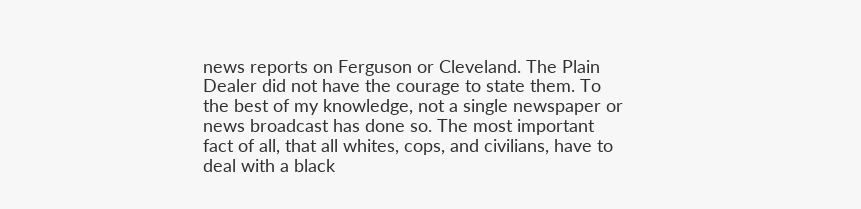news reports on Ferguson or Cleveland. The Plain Dealer did not have the courage to state them. To the best of my knowledge, not a single newspaper or news broadcast has done so. The most important fact of all, that all whites, cops, and civilians, have to deal with a black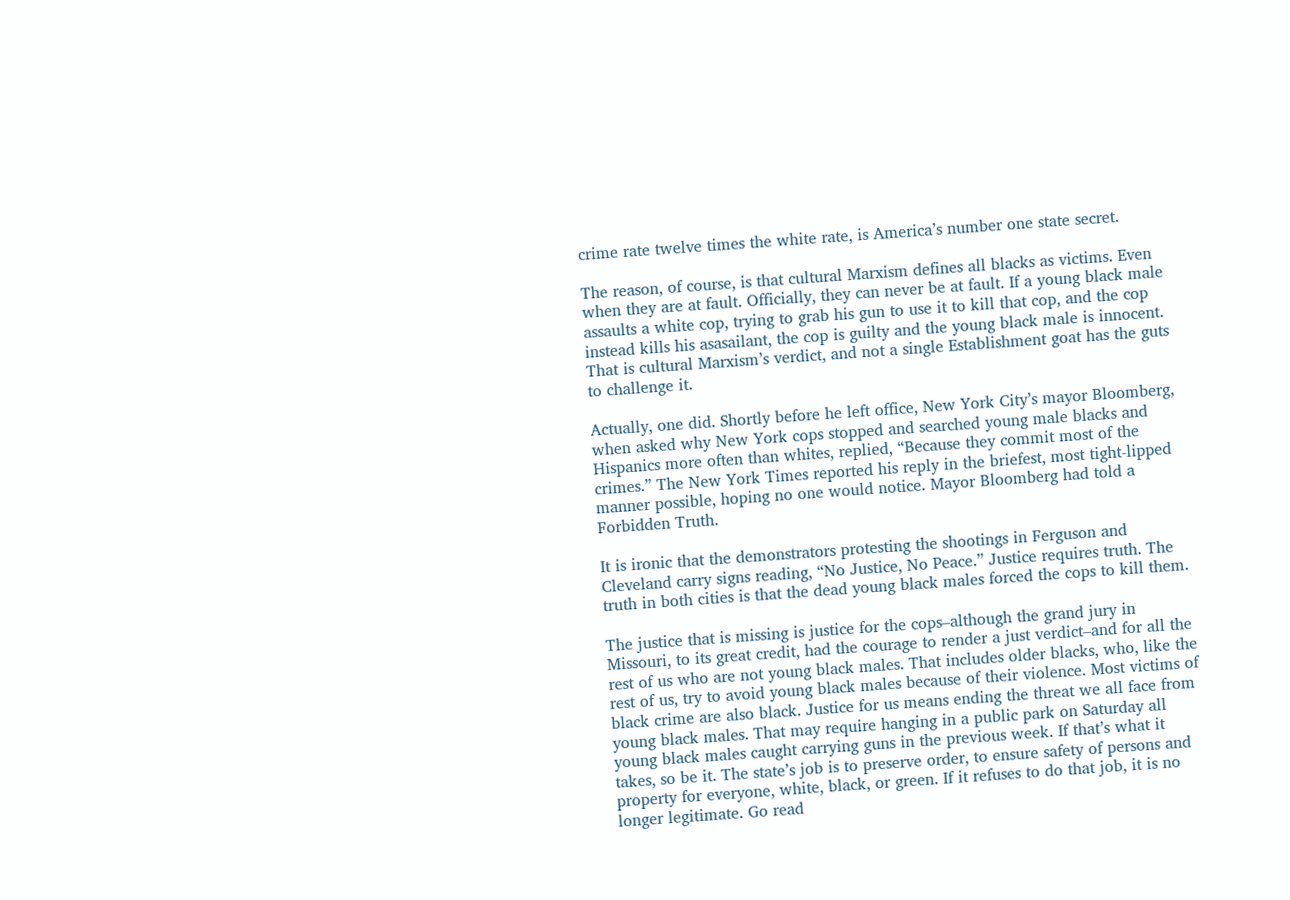crime rate twelve times the white rate, is America’s number one state secret.

The reason, of course, is that cultural Marxism defines all blacks as victims. Even when they are at fault. Officially, they can never be at fault. If a young black male assaults a white cop, trying to grab his gun to use it to kill that cop, and the cop instead kills his asasailant, the cop is guilty and the young black male is innocent. That is cultural Marxism’s verdict, and not a single Establishment goat has the guts to challenge it.

Actually, one did. Shortly before he left office, New York City’s mayor Bloomberg, when asked why New York cops stopped and searched young male blacks and Hispanics more often than whites, replied, “Because they commit most of the crimes.” The New York Times reported his reply in the briefest, most tight-lipped manner possible, hoping no one would notice. Mayor Bloomberg had told a Forbidden Truth.

It is ironic that the demonstrators protesting the shootings in Ferguson and Cleveland carry signs reading, “No Justice, No Peace.” Justice requires truth. The truth in both cities is that the dead young black males forced the cops to kill them.

The justice that is missing is justice for the cops–although the grand jury in Missouri, to its great credit, had the courage to render a just verdict–and for all the rest of us who are not young black males. That includes older blacks, who, like the rest of us, try to avoid young black males because of their violence. Most victims of black crime are also black. Justice for us means ending the threat we all face from young black males. That may require hanging in a public park on Saturday all young black males caught carrying guns in the previous week. If that’s what it takes, so be it. The state’s job is to preserve order, to ensure safety of persons and property for everyone, white, black, or green. If it refuses to do that job, it is no longer legitimate. Go read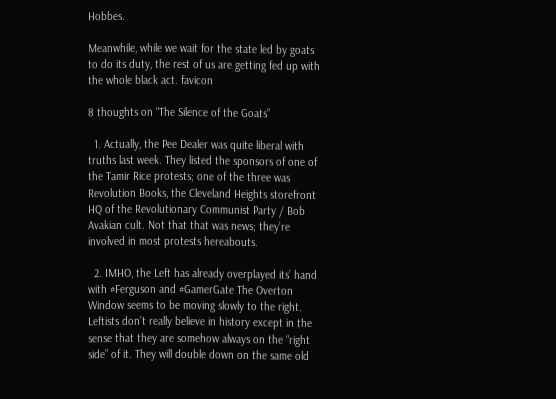Hobbes.

Meanwhile, while we wait for the state led by goats to do its duty, the rest of us are getting fed up with the whole black act. favicon

8 thoughts on “The Silence of the Goats”

  1. Actually, the Pee Dealer was quite liberal with truths last week. They listed the sponsors of one of the Tamir Rice protests; one of the three was Revolution Books, the Cleveland Heights storefront HQ of the Revolutionary Communist Party / Bob Avakian cult. Not that that was news; they’re involved in most protests hereabouts.

  2. IMHO, the Left has already overplayed its’ hand with #Ferguson and #GamerGate The Overton Window seems to be moving slowly to the right. Leftists don’t really believe in history except in the sense that they are somehow always on the “right side” of it. They will double down on the same old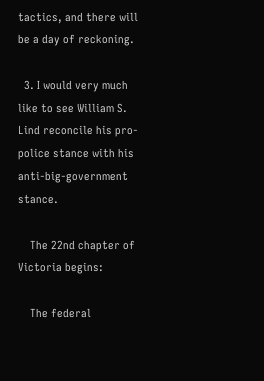tactics, and there will be a day of reckoning.

  3. I would very much like to see William S. Lind reconcile his pro-police stance with his anti-big-government stance.

    The 22nd chapter of Victoria begins:

    The federal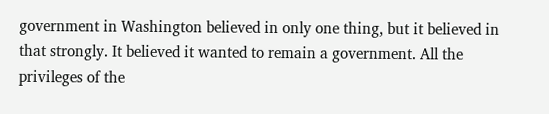government in Washington believed in only one thing, but it believed in that strongly. It believed it wanted to remain a government. All the privileges of the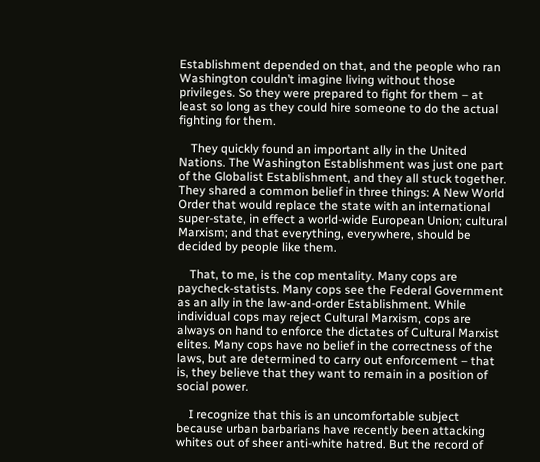Establishment depended on that, and the people who ran Washington couldn’t imagine living without those privileges. So they were prepared to fight for them – at least so long as they could hire someone to do the actual fighting for them.

    They quickly found an important ally in the United Nations. The Washington Establishment was just one part of the Globalist Establishment, and they all stuck together. They shared a common belief in three things: A New World Order that would replace the state with an international super-state, in effect a world-wide European Union; cultural Marxism; and that everything, everywhere, should be decided by people like them.

    That, to me, is the cop mentality. Many cops are paycheck-statists. Many cops see the Federal Government as an ally in the law-and-order Establishment. While individual cops may reject Cultural Marxism, cops are always on hand to enforce the dictates of Cultural Marxist elites. Many cops have no belief in the correctness of the laws, but are determined to carry out enforcement – that is, they believe that they want to remain in a position of social power.

    I recognize that this is an uncomfortable subject because urban barbarians have recently been attacking whites out of sheer anti-white hatred. But the record of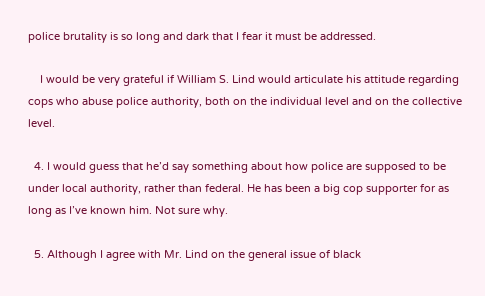police brutality is so long and dark that I fear it must be addressed.

    I would be very grateful if William S. Lind would articulate his attitude regarding cops who abuse police authority, both on the individual level and on the collective level.

  4. I would guess that he’d say something about how police are supposed to be under local authority, rather than federal. He has been a big cop supporter for as long as I’ve known him. Not sure why.

  5. Although I agree with Mr. Lind on the general issue of black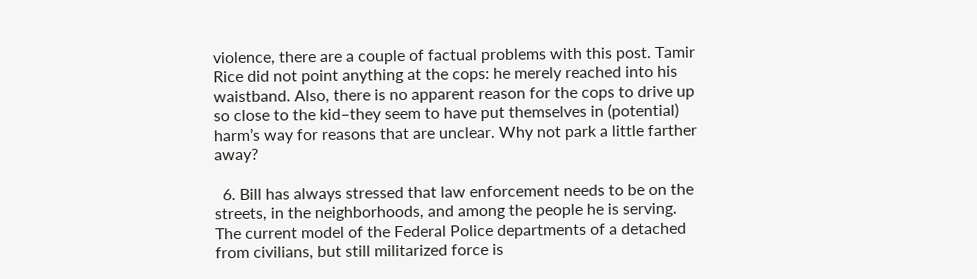violence, there are a couple of factual problems with this post. Tamir Rice did not point anything at the cops: he merely reached into his waistband. Also, there is no apparent reason for the cops to drive up so close to the kid–they seem to have put themselves in (potential) harm’s way for reasons that are unclear. Why not park a little farther away?

  6. Bill has always stressed that law enforcement needs to be on the streets, in the neighborhoods, and among the people he is serving. The current model of the Federal Police departments of a detached from civilians, but still militarized force is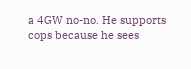a 4GW no-no. He supports cops because he sees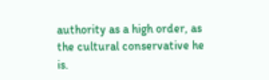authority as a high order, as the cultural conservative he is.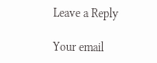Leave a Reply

Your email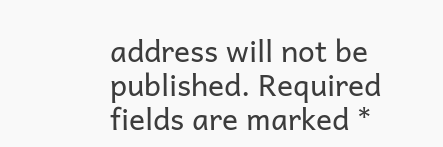address will not be published. Required fields are marked *